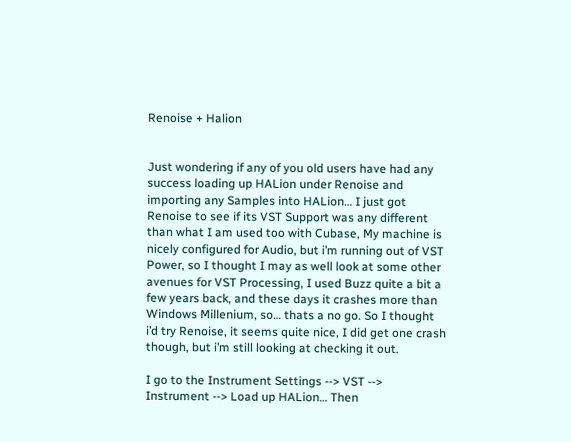Renoise + Halion


Just wondering if any of you old users have had any success loading up HALion under Renoise and importing any Samples into HALion… I just got Renoise to see if its VST Support was any different than what I am used too with Cubase, My machine is nicely configured for Audio, but i’m running out of VST Power, so I thought I may as well look at some other avenues for VST Processing, I used Buzz quite a bit a few years back, and these days it crashes more than Windows Millenium, so… thats a no go. So I thought i’d try Renoise, it seems quite nice, I did get one crash though, but i’m still looking at checking it out.

I go to the Instrument Settings --> VST --> Instrument --> Load up HALion… Then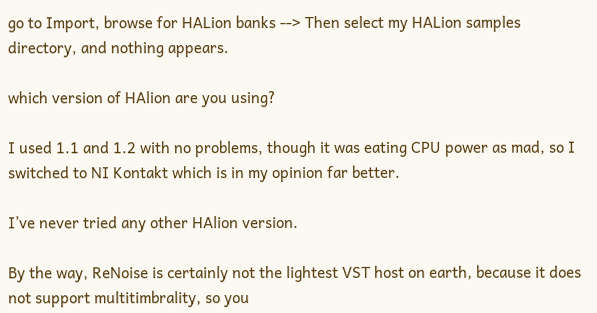go to Import, browse for HALion banks --> Then select my HALion samples directory, and nothing appears.

which version of HAlion are you using?

I used 1.1 and 1.2 with no problems, though it was eating CPU power as mad, so I switched to NI Kontakt which is in my opinion far better.

I’ve never tried any other HAlion version.

By the way, ReNoise is certainly not the lightest VST host on earth, because it does not support multitimbrality, so you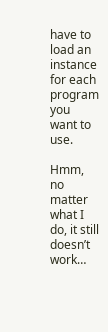have to load an instance for each program you want to use.

Hmm, no matter what I do, it still doesn’t work…